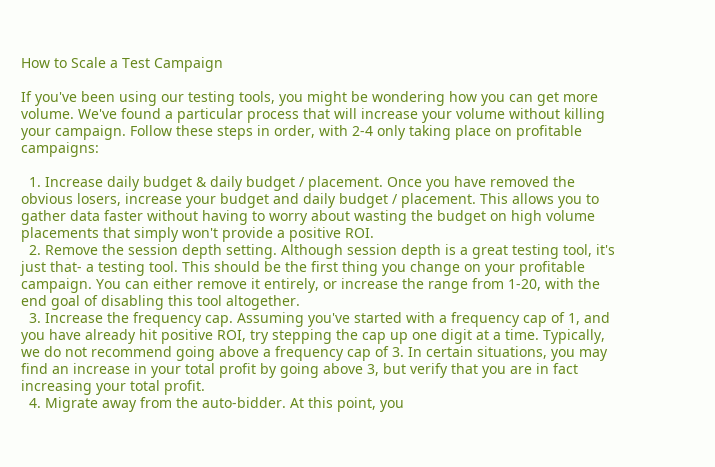How to Scale a Test Campaign

If you've been using our testing tools, you might be wondering how you can get more volume. We've found a particular process that will increase your volume without killing your campaign. Follow these steps in order, with 2-4 only taking place on profitable campaigns:

  1. Increase daily budget & daily budget / placement. Once you have removed the obvious losers, increase your budget and daily budget / placement. This allows you to gather data faster without having to worry about wasting the budget on high volume placements that simply won't provide a positive ROI.
  2. Remove the session depth setting. Although session depth is a great testing tool, it's just that- a testing tool. This should be the first thing you change on your profitable campaign. You can either remove it entirely, or increase the range from 1-20, with the end goal of disabling this tool altogether.
  3. Increase the frequency cap. Assuming you've started with a frequency cap of 1, and you have already hit positive ROI, try stepping the cap up one digit at a time. Typically, we do not recommend going above a frequency cap of 3. In certain situations, you may find an increase in your total profit by going above 3, but verify that you are in fact increasing your total profit.
  4. Migrate away from the auto-bidder. At this point, you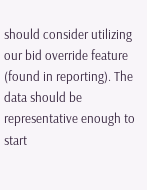should consider utilizing our bid override feature (found in reporting). The data should be representative enough to start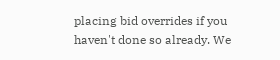placing bid overrides if you haven't done so already. We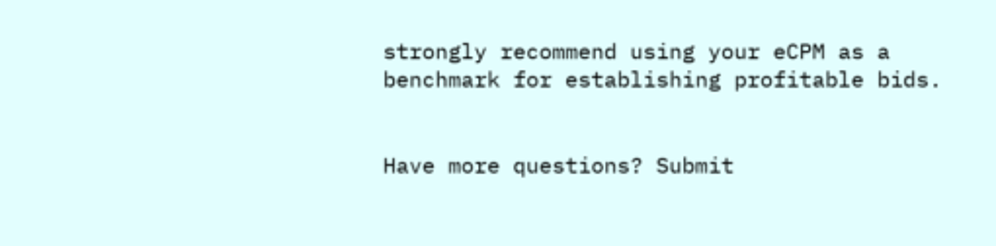strongly recommend using your eCPM as a benchmark for establishing profitable bids.


Have more questions? Submit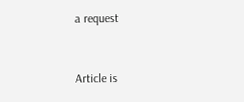a request


Article is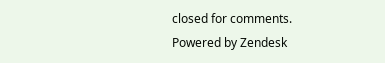closed for comments.
Powered by Zendesk